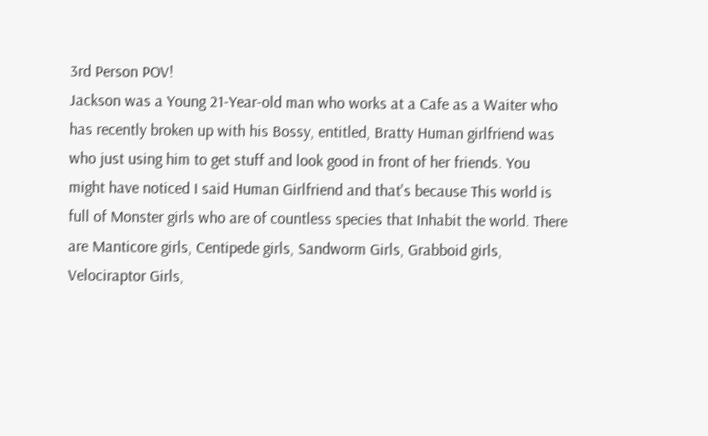3rd Person POV!
Jackson was a Young 21-Year-old man who works at a Cafe as a Waiter who has recently broken up with his Bossy, entitled, Bratty Human girlfriend was who just using him to get stuff and look good in front of her friends. You might have noticed I said Human Girlfriend and that's because This world is full of Monster girls who are of countless species that Inhabit the world. There are Manticore girls, Centipede girls, Sandworm Girls, Grabboid girls, Velociraptor Girls,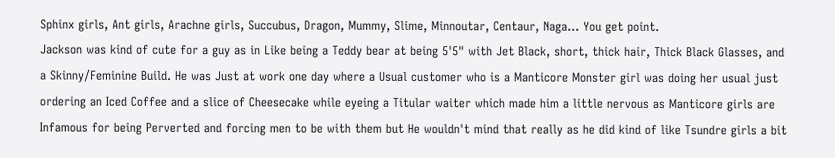Sphinx girls, Ant girls, Arachne girls, Succubus, Dragon, Mummy, Slime, Minnoutar, Centaur, Naga... You get point.
Jackson was kind of cute for a guy as in Like being a Teddy bear at being 5'5" with Jet Black, short, thick hair, Thick Black Glasses, and a Skinny/Feminine Build. He was Just at work one day where a Usual customer who is a Manticore Monster girl was doing her usual just ordering an Iced Coffee and a slice of Cheesecake while eyeing a Titular waiter which made him a little nervous as Manticore girls are Infamous for being Perverted and forcing men to be with them but He wouldn't mind that really as he did kind of like Tsundre girls a bit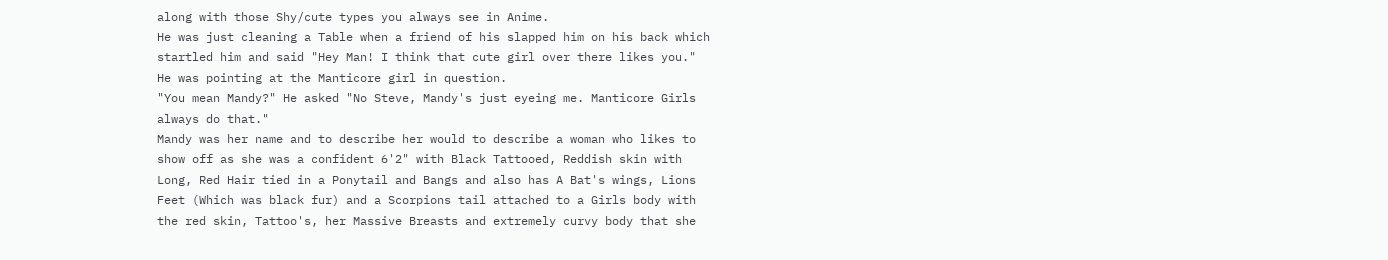along with those Shy/cute types you always see in Anime.
He was just cleaning a Table when a friend of his slapped him on his back which startled him and said "Hey Man! I think that cute girl over there likes you." He was pointing at the Manticore girl in question.
"You mean Mandy?" He asked "No Steve, Mandy's just eyeing me. Manticore Girls always do that."
Mandy was her name and to describe her would to describe a woman who likes to show off as she was a confident 6'2" with Black Tattooed, Reddish skin with Long, Red Hair tied in a Ponytail and Bangs and also has A Bat's wings, Lions Feet (Which was black fur) and a Scorpions tail attached to a Girls body with the red skin, Tattoo's, her Massive Breasts and extremely curvy body that she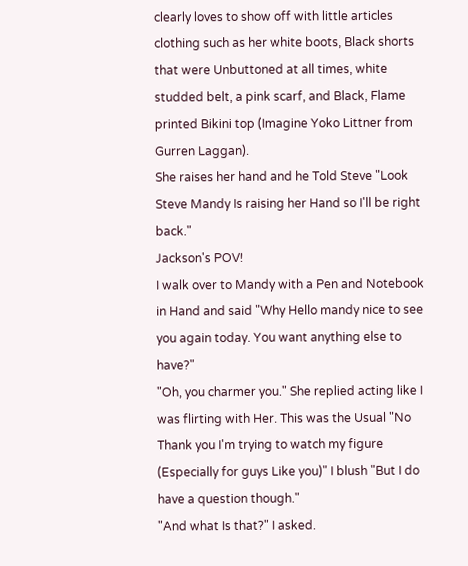clearly loves to show off with little articles clothing such as her white boots, Black shorts that were Unbuttoned at all times, white studded belt, a pink scarf, and Black, Flame printed Bikini top (Imagine Yoko Littner from Gurren Laggan).
She raises her hand and he Told Steve "Look Steve Mandy Is raising her Hand so I'll be right back."
Jackson's POV!
I walk over to Mandy with a Pen and Notebook in Hand and said "Why Hello mandy nice to see you again today. You want anything else to have?"
"Oh, you charmer you." She replied acting like I was flirting with Her. This was the Usual "No Thank you I'm trying to watch my figure (Especially for guys Like you)" I blush "But I do have a question though."
"And what Is that?" I asked.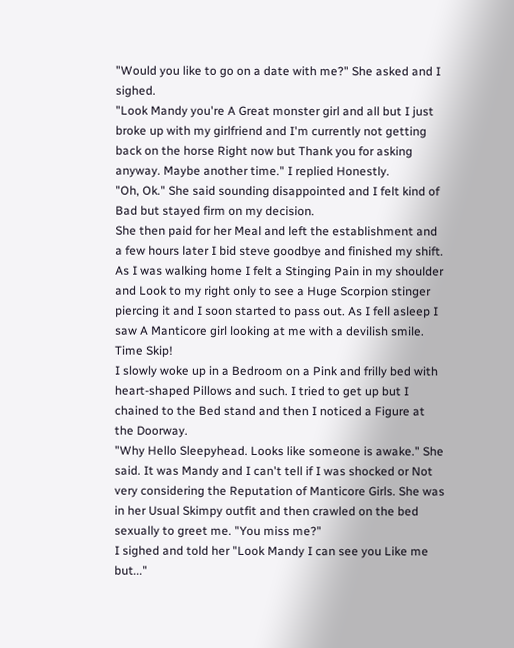"Would you like to go on a date with me?" She asked and I sighed.
"Look Mandy you're A Great monster girl and all but I just broke up with my girlfriend and I'm currently not getting back on the horse Right now but Thank you for asking anyway. Maybe another time." I replied Honestly.
"Oh, Ok." She said sounding disappointed and I felt kind of Bad but stayed firm on my decision.
She then paid for her Meal and left the establishment and a few hours later I bid steve goodbye and finished my shift. As I was walking home I felt a Stinging Pain in my shoulder and Look to my right only to see a Huge Scorpion stinger piercing it and I soon started to pass out. As I fell asleep I saw A Manticore girl looking at me with a devilish smile.
Time Skip!
I slowly woke up in a Bedroom on a Pink and frilly bed with heart-shaped Pillows and such. I tried to get up but I chained to the Bed stand and then I noticed a Figure at the Doorway.
"Why Hello Sleepyhead. Looks like someone is awake." She said. It was Mandy and I can't tell if I was shocked or Not very considering the Reputation of Manticore Girls. She was in her Usual Skimpy outfit and then crawled on the bed sexually to greet me. "You miss me?"
I sighed and told her "Look Mandy I can see you Like me but..."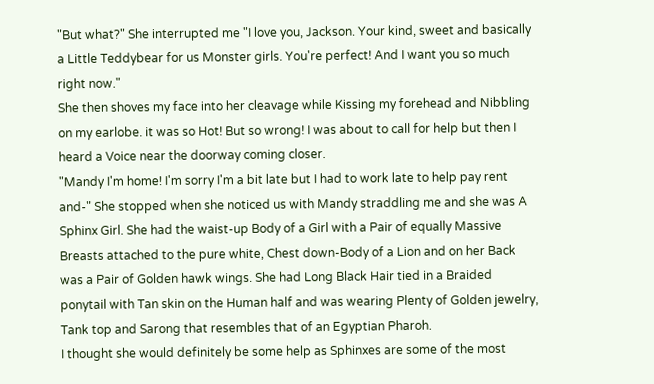"But what?" She interrupted me "I love you, Jackson. Your kind, sweet and basically a Little Teddybear for us Monster girls. You're perfect! And I want you so much right now."
She then shoves my face into her cleavage while Kissing my forehead and Nibbling on my earlobe. it was so Hot! But so wrong! I was about to call for help but then I heard a Voice near the doorway coming closer.
"Mandy I'm home! I'm sorry I'm a bit late but I had to work late to help pay rent and-" She stopped when she noticed us with Mandy straddling me and she was A Sphinx Girl. She had the waist-up Body of a Girl with a Pair of equally Massive Breasts attached to the pure white, Chest down-Body of a Lion and on her Back was a Pair of Golden hawk wings. She had Long Black Hair tied in a Braided ponytail with Tan skin on the Human half and was wearing Plenty of Golden jewelry, Tank top and Sarong that resembles that of an Egyptian Pharoh.
I thought she would definitely be some help as Sphinxes are some of the most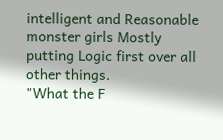intelligent and Reasonable monster girls Mostly putting Logic first over all other things.
"What the F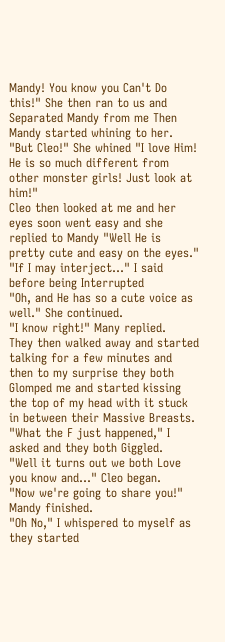Mandy! You know you Can't Do this!" She then ran to us and Separated Mandy from me Then Mandy started whining to her.
"But Cleo!" She whined "I love Him! He is so much different from other monster girls! Just look at him!"
Cleo then looked at me and her eyes soon went easy and she replied to Mandy "Well He is pretty cute and easy on the eyes."
"If I may interject..." I said before being Interrupted
"Oh, and He has so a cute voice as well." She continued.
"I know right!" Many replied.
They then walked away and started talking for a few minutes and then to my surprise they both Glomped me and started kissing the top of my head with it stuck in between their Massive Breasts.
"What the F just happened," I asked and they both Giggled.
"Well it turns out we both Love you know and..." Cleo began.
"Now we're going to share you!" Mandy finished.
"Oh No," I whispered to myself as they started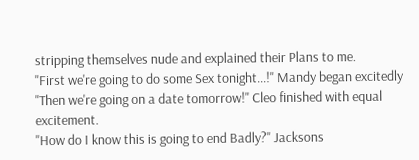stripping themselves nude and explained their Plans to me.
"First we're going to do some Sex tonight...!" Mandy began excitedly
"Then we're going on a date tomorrow!" Cleo finished with equal excitement.
"How do I know this is going to end Badly?" Jacksons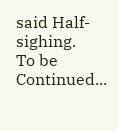said Half-sighing.
To be Continued...